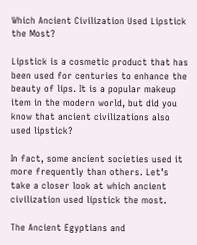Which Ancient Civilization Used Lipstick the Most?

Lipstick is a cosmetic product that has been used for centuries to enhance the beauty of lips. It is a popular makeup item in the modern world, but did you know that ancient civilizations also used lipstick?

In fact, some ancient societies used it more frequently than others. Let’s take a closer look at which ancient civilization used lipstick the most.

The Ancient Egyptians and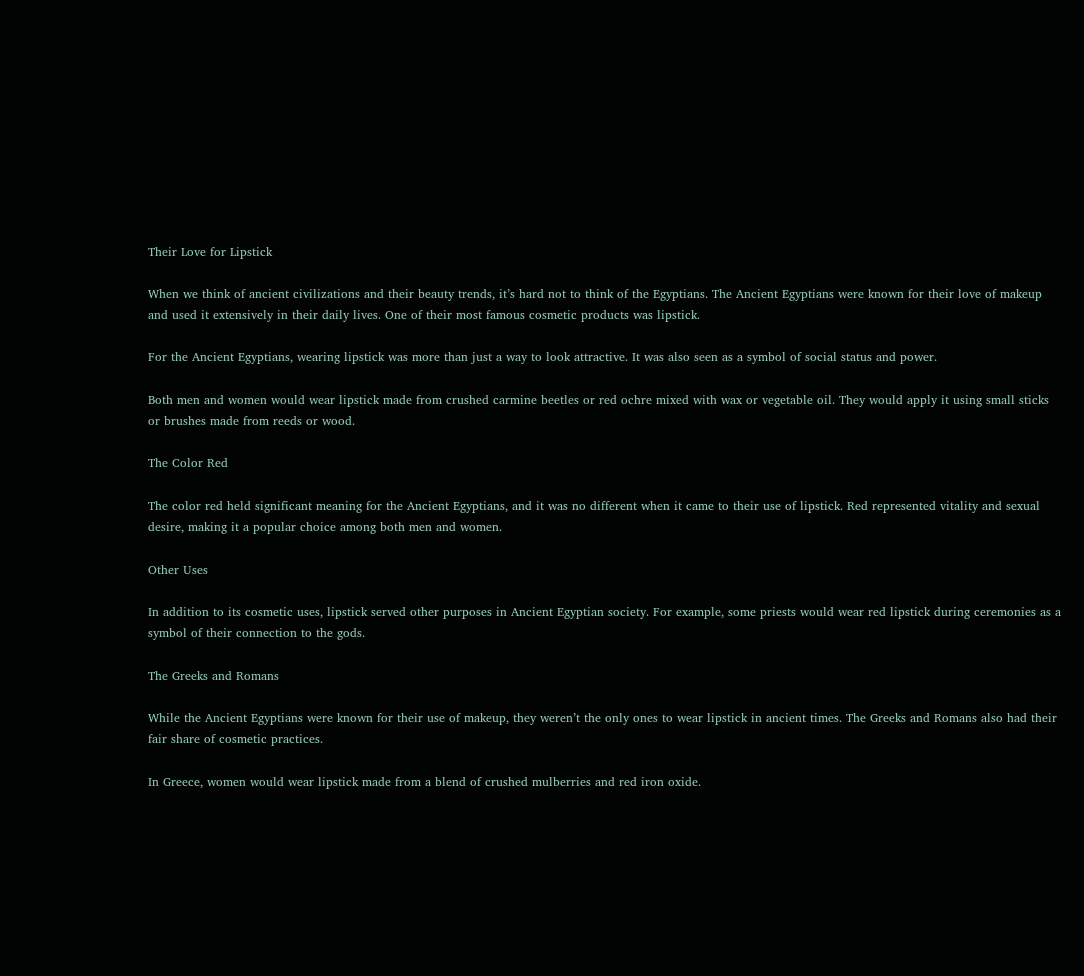Their Love for Lipstick

When we think of ancient civilizations and their beauty trends, it’s hard not to think of the Egyptians. The Ancient Egyptians were known for their love of makeup and used it extensively in their daily lives. One of their most famous cosmetic products was lipstick.

For the Ancient Egyptians, wearing lipstick was more than just a way to look attractive. It was also seen as a symbol of social status and power.

Both men and women would wear lipstick made from crushed carmine beetles or red ochre mixed with wax or vegetable oil. They would apply it using small sticks or brushes made from reeds or wood.

The Color Red

The color red held significant meaning for the Ancient Egyptians, and it was no different when it came to their use of lipstick. Red represented vitality and sexual desire, making it a popular choice among both men and women.

Other Uses

In addition to its cosmetic uses, lipstick served other purposes in Ancient Egyptian society. For example, some priests would wear red lipstick during ceremonies as a symbol of their connection to the gods.

The Greeks and Romans

While the Ancient Egyptians were known for their use of makeup, they weren’t the only ones to wear lipstick in ancient times. The Greeks and Romans also had their fair share of cosmetic practices.

In Greece, women would wear lipstick made from a blend of crushed mulberries and red iron oxide.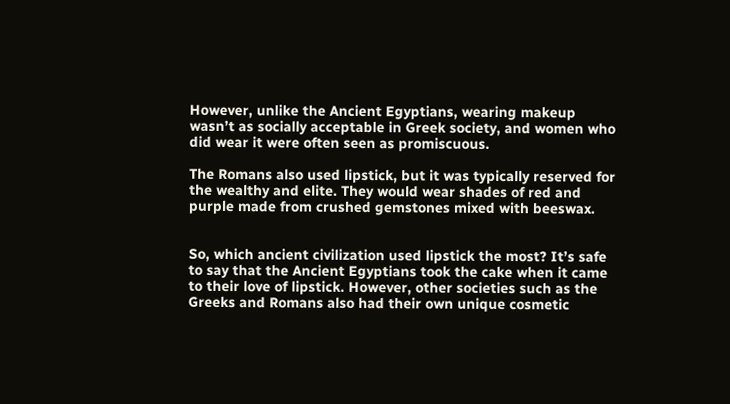However, unlike the Ancient Egyptians, wearing makeup wasn’t as socially acceptable in Greek society, and women who did wear it were often seen as promiscuous.

The Romans also used lipstick, but it was typically reserved for the wealthy and elite. They would wear shades of red and purple made from crushed gemstones mixed with beeswax.


So, which ancient civilization used lipstick the most? It’s safe to say that the Ancient Egyptians took the cake when it came to their love of lipstick. However, other societies such as the Greeks and Romans also had their own unique cosmetic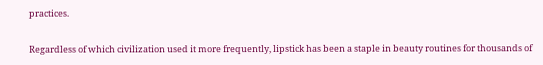practices.

Regardless of which civilization used it more frequently, lipstick has been a staple in beauty routines for thousands of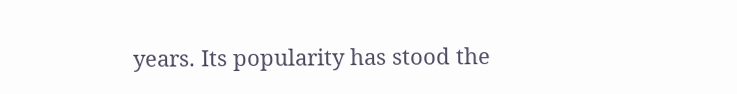years. Its popularity has stood the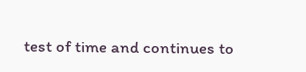test of time and continues to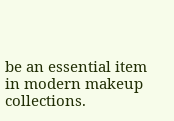be an essential item in modern makeup collections.